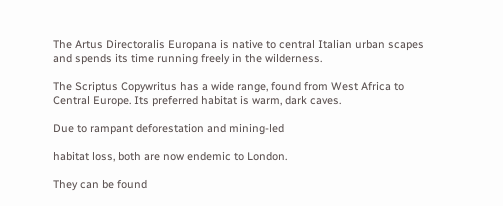The Artus Directoralis Europana is native to central Italian urban scapes and spends its time running freely in the wilderness.

The Scriptus Copywritus has a wide range, found from West Africa to Central Europe. Its preferred habitat is warm, dark caves.

Due to rampant deforestation and mining-led

habitat loss, both are now endemic to London.

They can be found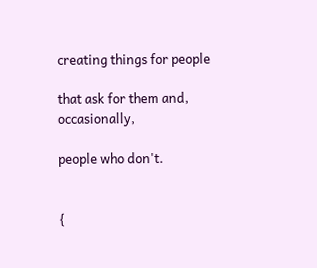creating things for people

that ask for them and, occasionally,

people who don't.


{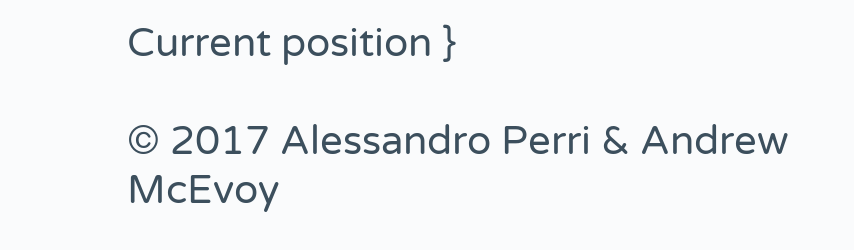Current position }

© 2017 Alessandro Perri & Andrew McEvoy